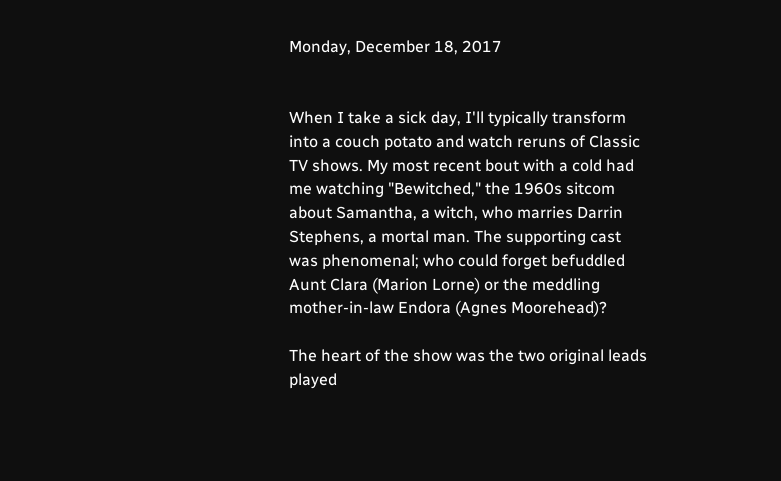Monday, December 18, 2017


When I take a sick day, I'll typically transform into a couch potato and watch reruns of Classic TV shows. My most recent bout with a cold had me watching "Bewitched," the 1960s sitcom about Samantha, a witch, who marries Darrin Stephens, a mortal man. The supporting cast was phenomenal; who could forget befuddled Aunt Clara (Marion Lorne) or the meddling mother-in-law Endora (Agnes Moorehead)?

The heart of the show was the two original leads played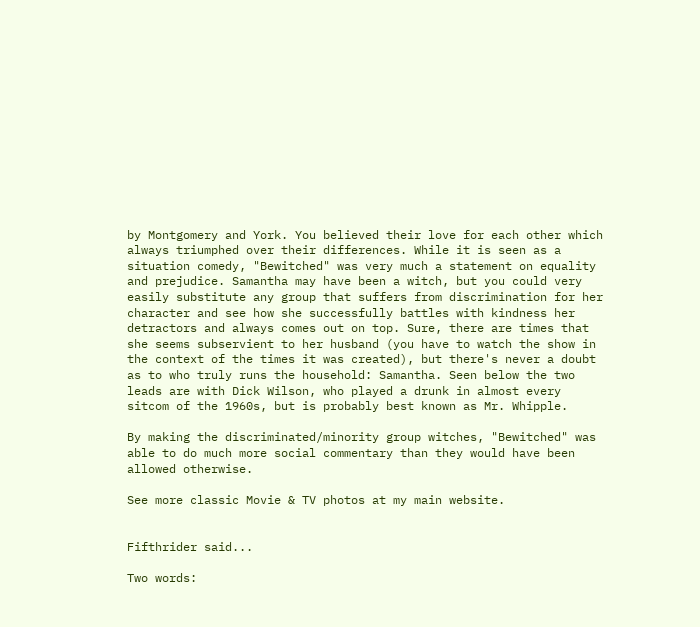by Montgomery and York. You believed their love for each other which always triumphed over their differences. While it is seen as a situation comedy, "Bewitched" was very much a statement on equality and prejudice. Samantha may have been a witch, but you could very easily substitute any group that suffers from discrimination for her character and see how she successfully battles with kindness her detractors and always comes out on top. Sure, there are times that she seems subservient to her husband (you have to watch the show in the context of the times it was created), but there's never a doubt as to who truly runs the household: Samantha. Seen below the two leads are with Dick Wilson, who played a drunk in almost every sitcom of the 1960s, but is probably best known as Mr. Whipple.

By making the discriminated/minority group witches, "Bewitched" was able to do much more social commentary than they would have been allowed otherwise.

See more classic Movie & TV photos at my main website.


Fifthrider said...

Two words: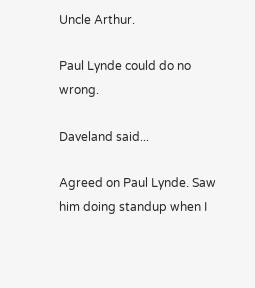Uncle Arthur.

Paul Lynde could do no wrong.

Daveland said...

Agreed on Paul Lynde. Saw him doing standup when I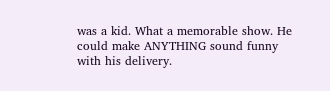was a kid. What a memorable show. He could make ANYTHING sound funny with his delivery.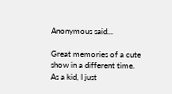Anonymous said...

Great memories of a cute show in a different time. As a kid, I just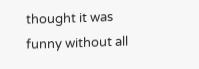thought it was funny without all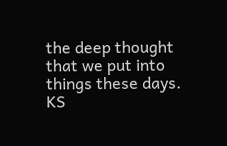the deep thought that we put into things these days. KS